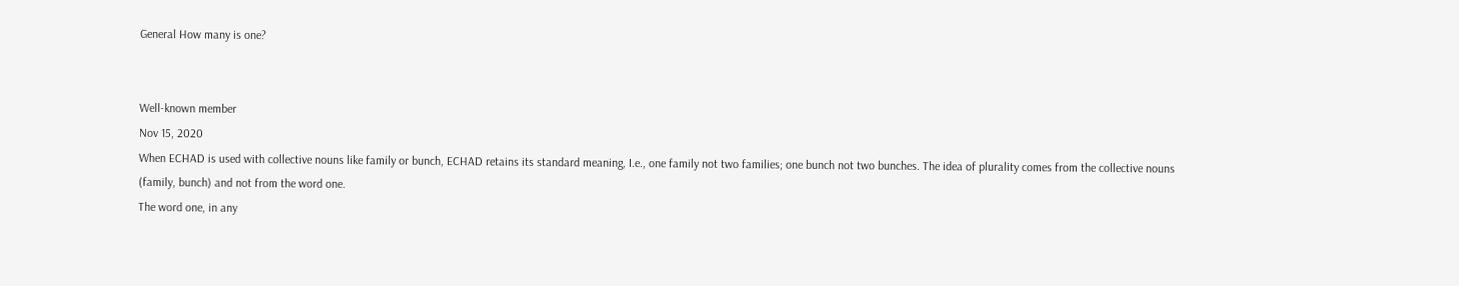General How many is one?


Well-known member
Nov 15, 2020
When ECHAD is used with collective nouns like family or bunch, ECHAD retains its standard meaning, I.e., one family not two families; one bunch not two bunches. The idea of plurality comes from the collective nouns (family, bunch) and not from the word one.
The word one, in any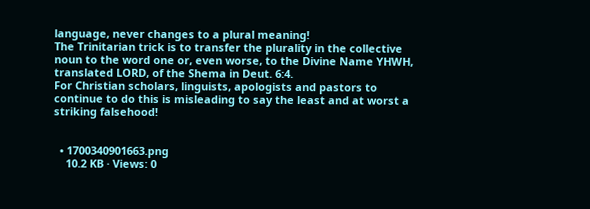language, never changes to a plural meaning!
The Trinitarian trick is to transfer the plurality in the collective noun to the word one or, even worse, to the Divine Name YHWH, translated LORD, of the Shema in Deut. 6:4.
For Christian scholars, linguists, apologists and pastors to continue to do this is misleading to say the least and at worst a striking falsehood!


  • 1700340901663.png
    10.2 KB · Views: 0